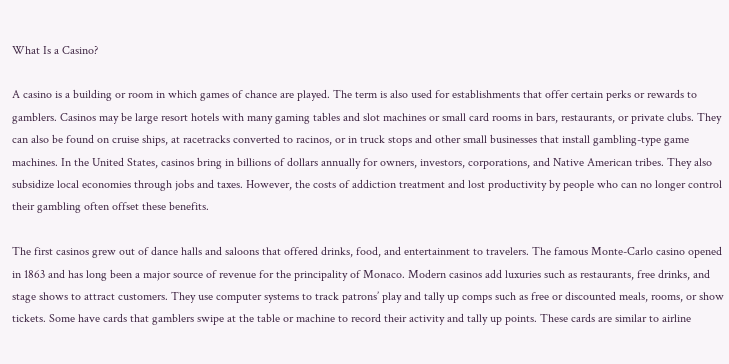What Is a Casino?

A casino is a building or room in which games of chance are played. The term is also used for establishments that offer certain perks or rewards to gamblers. Casinos may be large resort hotels with many gaming tables and slot machines or small card rooms in bars, restaurants, or private clubs. They can also be found on cruise ships, at racetracks converted to racinos, or in truck stops and other small businesses that install gambling-type game machines. In the United States, casinos bring in billions of dollars annually for owners, investors, corporations, and Native American tribes. They also subsidize local economies through jobs and taxes. However, the costs of addiction treatment and lost productivity by people who can no longer control their gambling often offset these benefits.

The first casinos grew out of dance halls and saloons that offered drinks, food, and entertainment to travelers. The famous Monte-Carlo casino opened in 1863 and has long been a major source of revenue for the principality of Monaco. Modern casinos add luxuries such as restaurants, free drinks, and stage shows to attract customers. They use computer systems to track patrons’ play and tally up comps such as free or discounted meals, rooms, or show tickets. Some have cards that gamblers swipe at the table or machine to record their activity and tally up points. These cards are similar to airline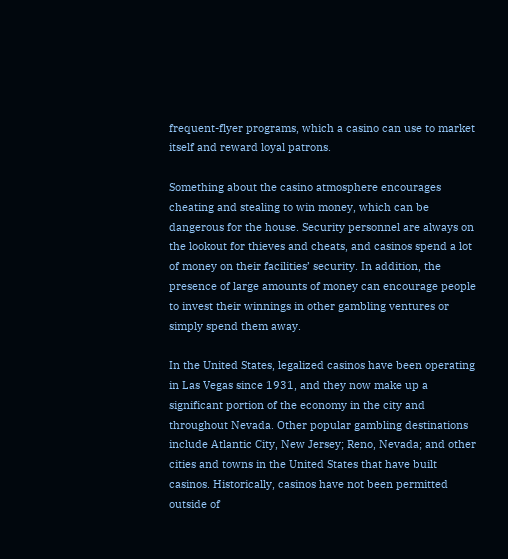frequent-flyer programs, which a casino can use to market itself and reward loyal patrons.

Something about the casino atmosphere encourages cheating and stealing to win money, which can be dangerous for the house. Security personnel are always on the lookout for thieves and cheats, and casinos spend a lot of money on their facilities’ security. In addition, the presence of large amounts of money can encourage people to invest their winnings in other gambling ventures or simply spend them away.

In the United States, legalized casinos have been operating in Las Vegas since 1931, and they now make up a significant portion of the economy in the city and throughout Nevada. Other popular gambling destinations include Atlantic City, New Jersey; Reno, Nevada; and other cities and towns in the United States that have built casinos. Historically, casinos have not been permitted outside of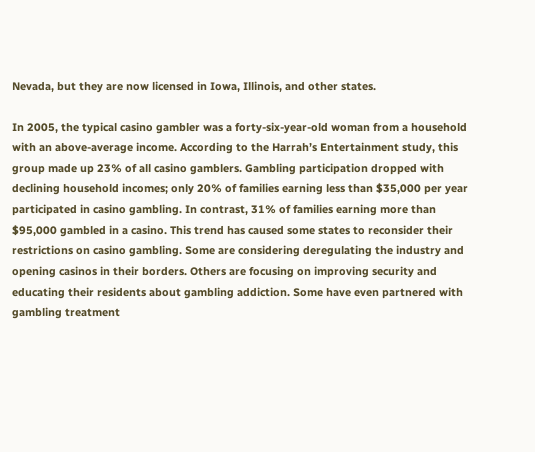Nevada, but they are now licensed in Iowa, Illinois, and other states.

In 2005, the typical casino gambler was a forty-six-year-old woman from a household with an above-average income. According to the Harrah’s Entertainment study, this group made up 23% of all casino gamblers. Gambling participation dropped with declining household incomes; only 20% of families earning less than $35,000 per year participated in casino gambling. In contrast, 31% of families earning more than $95,000 gambled in a casino. This trend has caused some states to reconsider their restrictions on casino gambling. Some are considering deregulating the industry and opening casinos in their borders. Others are focusing on improving security and educating their residents about gambling addiction. Some have even partnered with gambling treatment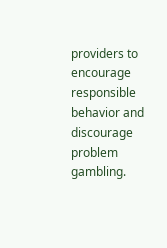providers to encourage responsible behavior and discourage problem gambling.